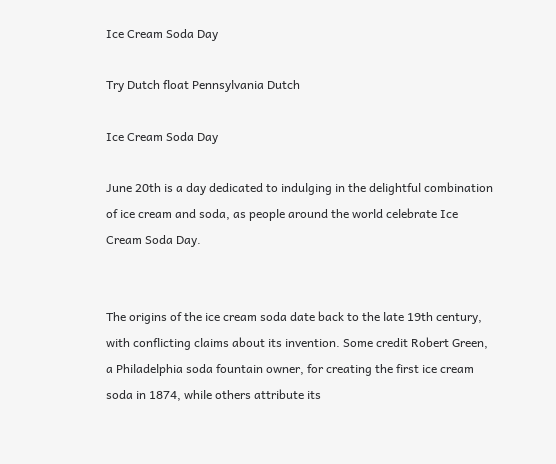Ice Cream Soda Day

Try Dutch float Pennsylvania Dutch

Ice Cream Soda Day

June 20th is a day dedicated to indulging in the delightful combination of ice cream and soda, as people around the world celebrate Ice Cream Soda Day.


The origins of the ice cream soda date back to the late 19th century, with conflicting claims about its invention. Some credit Robert Green, a Philadelphia soda fountain owner, for creating the first ice cream soda in 1874, while others attribute its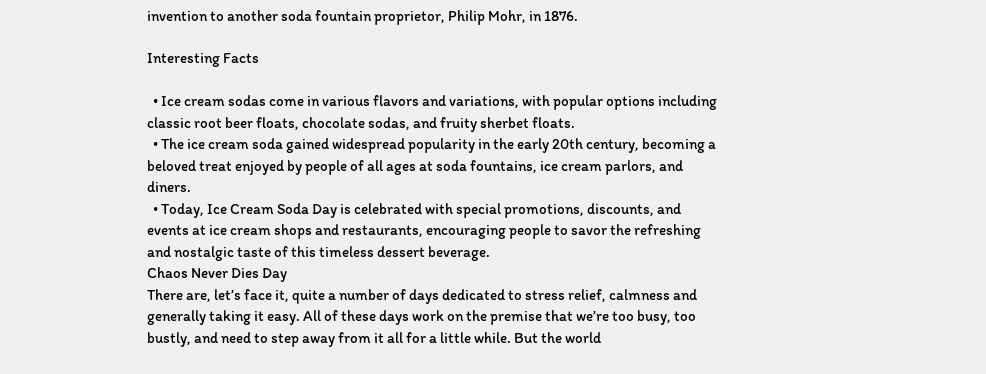invention to another soda fountain proprietor, Philip Mohr, in 1876.

Interesting Facts

  • Ice cream sodas come in various flavors and variations, with popular options including classic root beer floats, chocolate sodas, and fruity sherbet floats.
  • The ice cream soda gained widespread popularity in the early 20th century, becoming a beloved treat enjoyed by people of all ages at soda fountains, ice cream parlors, and diners.
  • Today, Ice Cream Soda Day is celebrated with special promotions, discounts, and events at ice cream shops and restaurants, encouraging people to savor the refreshing and nostalgic taste of this timeless dessert beverage.
Chaos Never Dies Day
There are, let’s face it, quite a number of days dedicated to stress relief, calmness and generally taking it easy. All of these days work on the premise that we’re too busy, too bustly, and need to step away from it all for a little while. But the world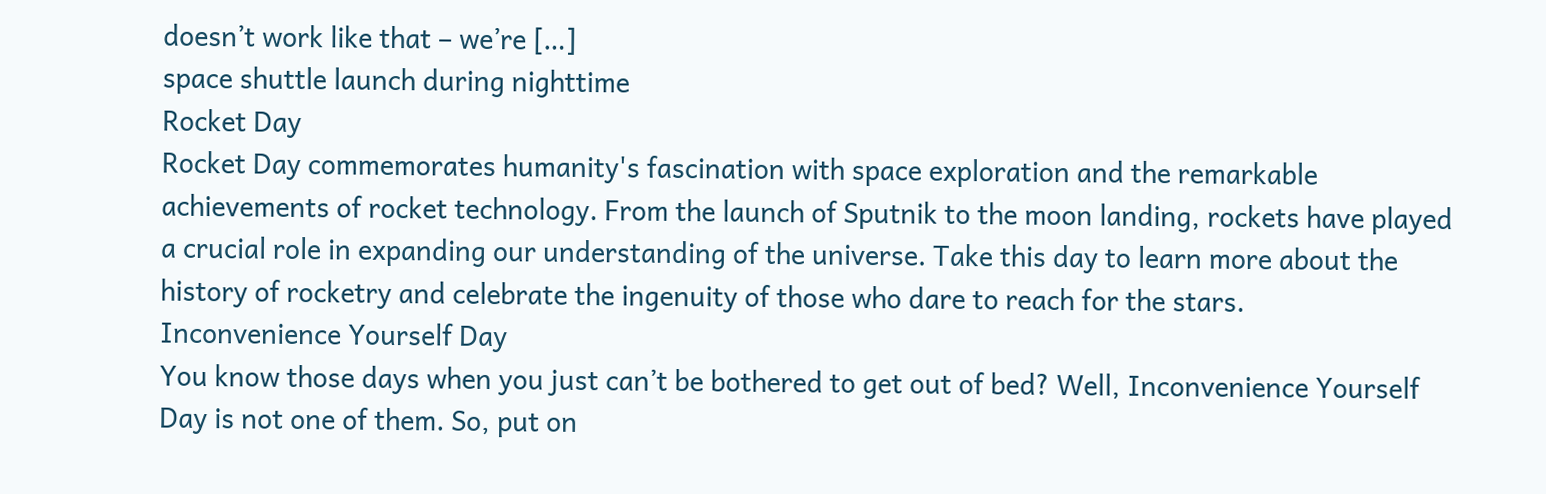doesn’t work like that – we’re […]
space shuttle launch during nighttime
Rocket Day
Rocket Day commemorates humanity's fascination with space exploration and the remarkable achievements of rocket technology. From the launch of Sputnik to the moon landing, rockets have played a crucial role in expanding our understanding of the universe. Take this day to learn more about the history of rocketry and celebrate the ingenuity of those who dare to reach for the stars.
Inconvenience Yourself Day
You know those days when you just can’t be bothered to get out of bed? Well, Inconvenience Yourself Day is not one of them. So, put on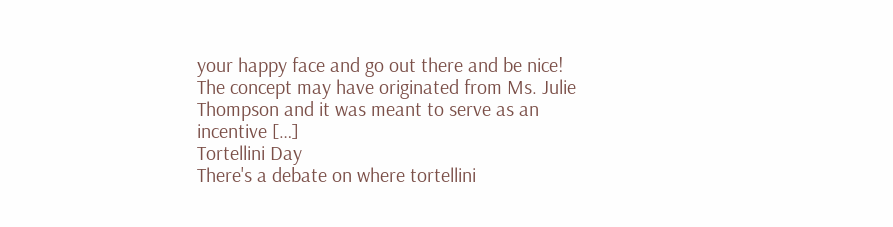your happy face and go out there and be nice! The concept may have originated from Ms. Julie Thompson and it was meant to serve as an incentive […]
Tortellini Day
There's a debate on where tortellini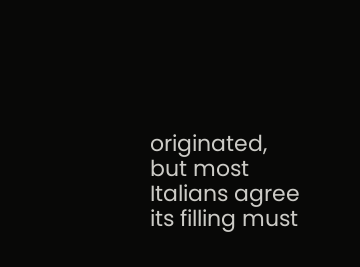originated, but most Italians agree its filling must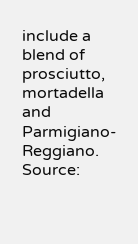include a blend of prosciutto, mortadella and Parmigiano-Reggiano. Source: